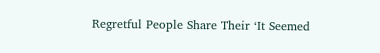Regretful People Share Their ‘It Seemed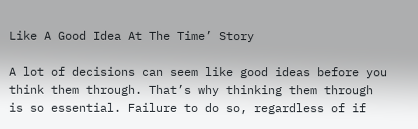Like A Good Idea At The Time’ Story

A lot of decisions can seem like good ideas before you think them through. That’s why thinking them through is so essential. Failure to do so, regardless of if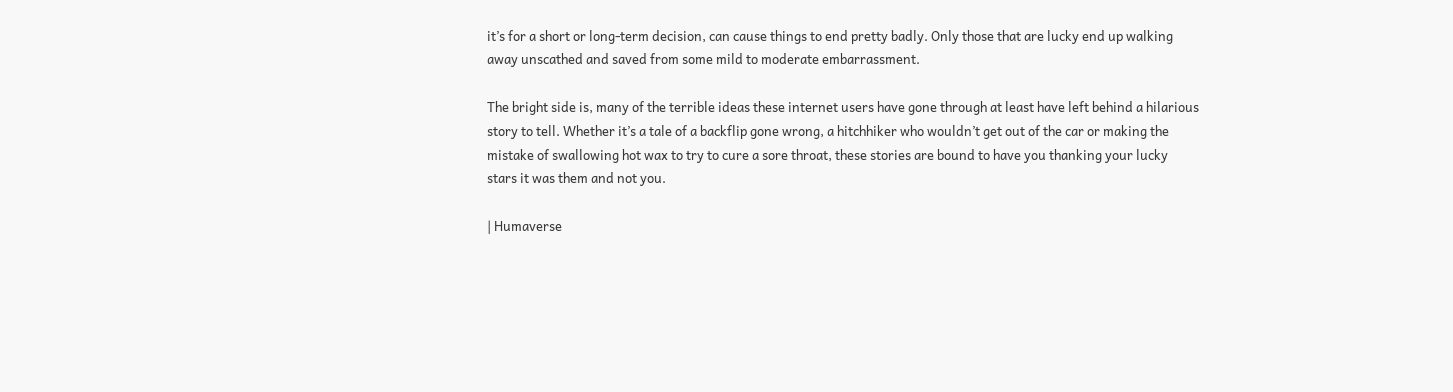it’s for a short or long-term decision, can cause things to end pretty badly. Only those that are lucky end up walking away unscathed and saved from some mild to moderate embarrassment.

The bright side is, many of the terrible ideas these internet users have gone through at least have left behind a hilarious story to tell. Whether it’s a tale of a backflip gone wrong, a hitchhiker who wouldn’t get out of the car or making the mistake of swallowing hot wax to try to cure a sore throat, these stories are bound to have you thanking your lucky stars it was them and not you.

| Humaverse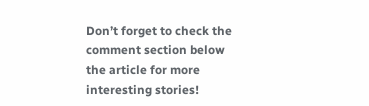Don’t forget to check the comment section below the article for more interesting stories!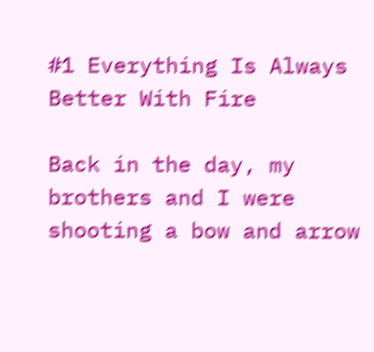#1 Everything Is Always Better With Fire

Back in the day, my brothers and I were shooting a bow and arrow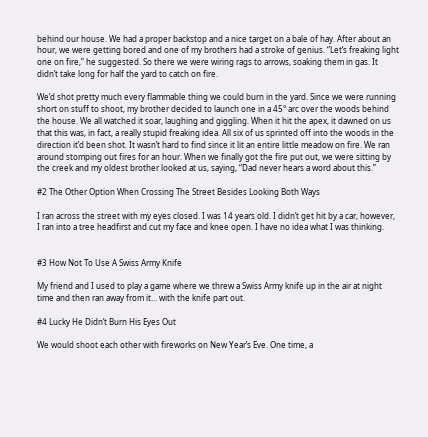behind our house. We had a proper backstop and a nice target on a bale of hay. After about an hour, we were getting bored and one of my brothers had a stroke of genius. “Let’s freaking light one on fire,” he suggested. So there we were wiring rags to arrows, soaking them in gas. It didn’t take long for half the yard to catch on fire.

We’d shot pretty much every flammable thing we could burn in the yard. Since we were running short on stuff to shoot, my brother decided to launch one in a 45° arc over the woods behind the house. We all watched it soar, laughing and giggling. When it hit the apex, it dawned on us that this was, in fact, a really stupid freaking idea. All six of us sprinted off into the woods in the direction it’d been shot. It wasn’t hard to find since it lit an entire little meadow on fire. We ran around stomping out fires for an hour. When we finally got the fire put out, we were sitting by the creek and my oldest brother looked at us, saying, “Dad never hears a word about this.”

#2 The Other Option When Crossing The Street Besides Looking Both Ways

I ran across the street with my eyes closed. I was 14 years old. I didn’t get hit by a car, however, I ran into a tree headfirst and cut my face and knee open. I have no idea what I was thinking.


#3 How Not To Use A Swiss Army Knife

My friend and I used to play a game where we threw a Swiss Army knife up in the air at night time and then ran away from it… with the knife part out.

#4 Lucky He Didn’t Burn His Eyes Out

We would shoot each other with fireworks on New Year’s Eve. One time, a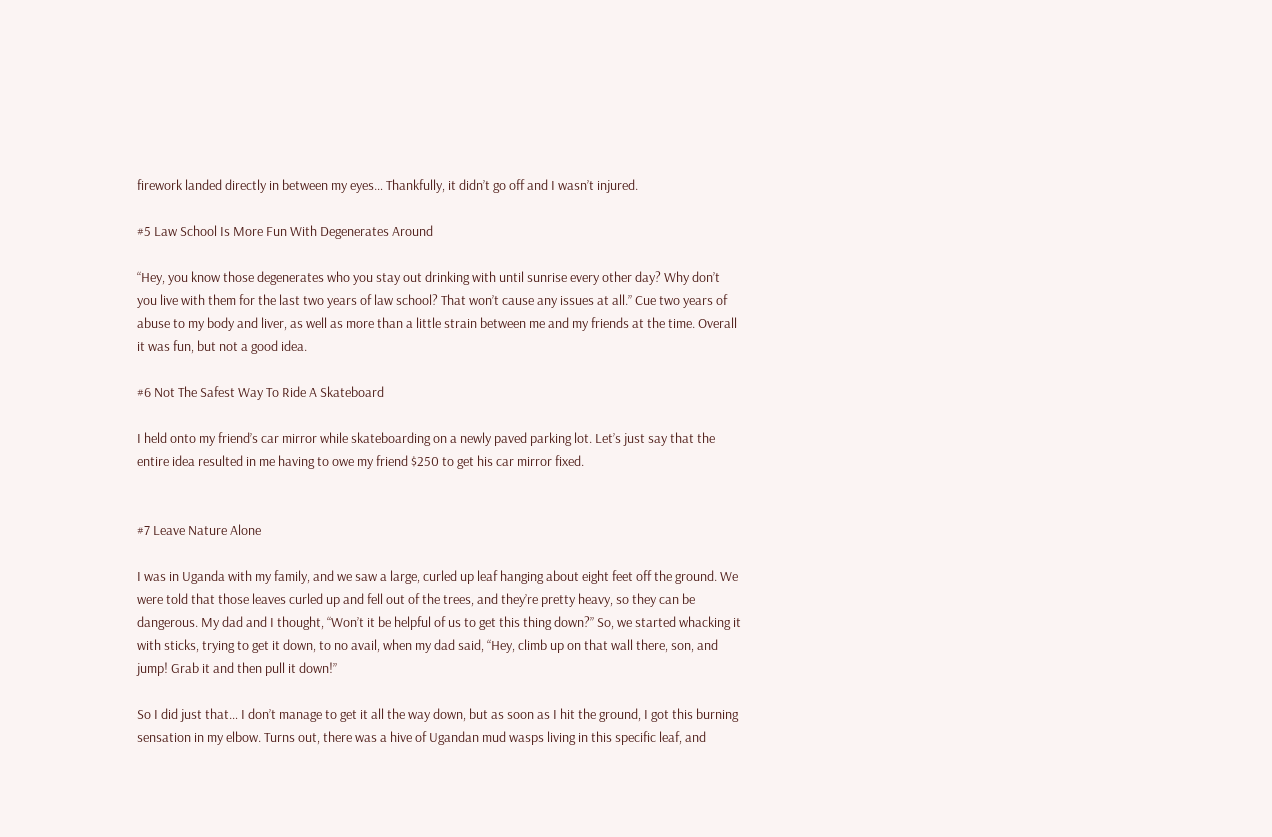firework landed directly in between my eyes… Thankfully, it didn’t go off and I wasn’t injured.

#5 Law School Is More Fun With Degenerates Around

“Hey, you know those degenerates who you stay out drinking with until sunrise every other day? Why don’t you live with them for the last two years of law school? That won’t cause any issues at all.” Cue two years of abuse to my body and liver, as well as more than a little strain between me and my friends at the time. Overall it was fun, but not a good idea.

#6 Not The Safest Way To Ride A Skateboard

I held onto my friend’s car mirror while skateboarding on a newly paved parking lot. Let’s just say that the entire idea resulted in me having to owe my friend $250 to get his car mirror fixed.


#7 Leave Nature Alone

I was in Uganda with my family, and we saw a large, curled up leaf hanging about eight feet off the ground. We were told that those leaves curled up and fell out of the trees, and they’re pretty heavy, so they can be dangerous. My dad and I thought, “Won’t it be helpful of us to get this thing down?” So, we started whacking it with sticks, trying to get it down, to no avail, when my dad said, “Hey, climb up on that wall there, son, and jump! Grab it and then pull it down!”

So I did just that… I don’t manage to get it all the way down, but as soon as I hit the ground, I got this burning sensation in my elbow. Turns out, there was a hive of Ugandan mud wasps living in this specific leaf, and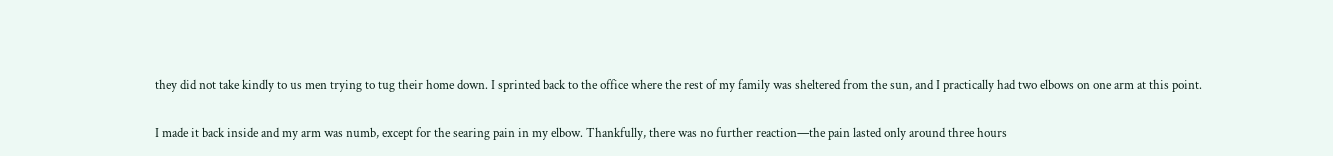they did not take kindly to us men trying to tug their home down. I sprinted back to the office where the rest of my family was sheltered from the sun, and I practically had two elbows on one arm at this point.

I made it back inside and my arm was numb, except for the searing pain in my elbow. Thankfully, there was no further reaction—the pain lasted only around three hours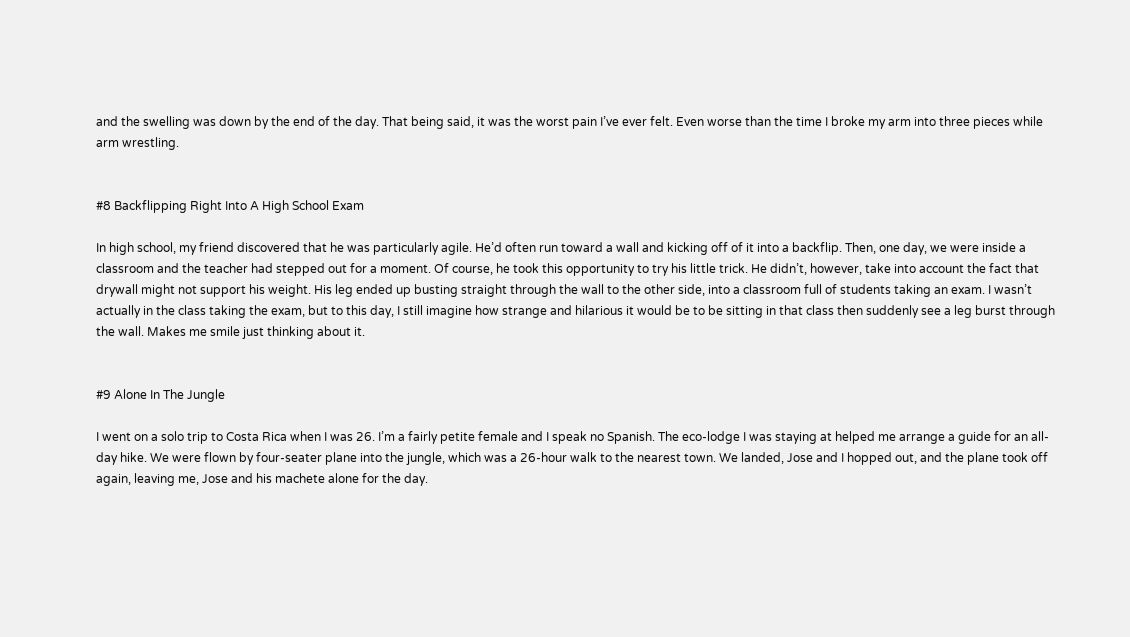and the swelling was down by the end of the day. That being said, it was the worst pain I’ve ever felt. Even worse than the time I broke my arm into three pieces while arm wrestling.


#8 Backflipping Right Into A High School Exam

In high school, my friend discovered that he was particularly agile. He’d often run toward a wall and kicking off of it into a backflip. Then, one day, we were inside a classroom and the teacher had stepped out for a moment. Of course, he took this opportunity to try his little trick. He didn’t, however, take into account the fact that drywall might not support his weight. His leg ended up busting straight through the wall to the other side, into a classroom full of students taking an exam. I wasn’t actually in the class taking the exam, but to this day, I still imagine how strange and hilarious it would be to be sitting in that class then suddenly see a leg burst through the wall. Makes me smile just thinking about it.


#9 Alone In The Jungle

I went on a solo trip to Costa Rica when I was 26. I’m a fairly petite female and I speak no Spanish. The eco-lodge I was staying at helped me arrange a guide for an all-day hike. We were flown by four-seater plane into the jungle, which was a 26-hour walk to the nearest town. We landed, Jose and I hopped out, and the plane took off again, leaving me, Jose and his machete alone for the day.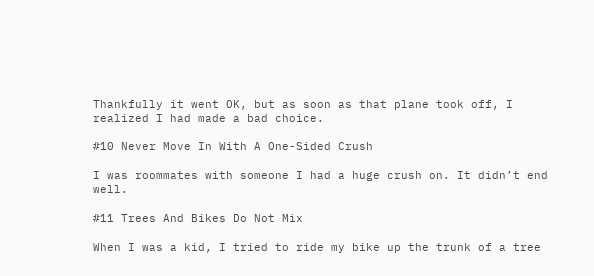Thankfully it went OK, but as soon as that plane took off, I realized I had made a bad choice.

#10 Never Move In With A One-Sided Crush

I was roommates with someone I had a huge crush on. It didn’t end well.

#11 Trees And Bikes Do Not Mix

When I was a kid, I tried to ride my bike up the trunk of a tree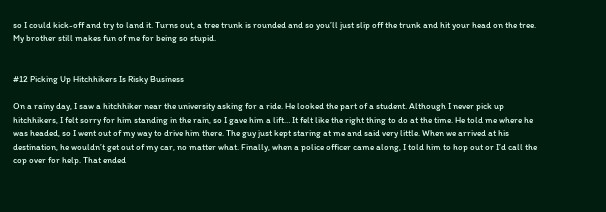so I could kick-off and try to land it. Turns out, a tree trunk is rounded and so you’ll just slip off the trunk and hit your head on the tree. My brother still makes fun of me for being so stupid.


#12 Picking Up Hitchhikers Is Risky Business

On a rainy day, I saw a hitchhiker near the university asking for a ride. He looked the part of a student. Although I never pick up hitchhikers, I felt sorry for him standing in the rain, so I gave him a lift… It felt like the right thing to do at the time. He told me where he was headed, so I went out of my way to drive him there. The guy just kept staring at me and said very little. When we arrived at his destination, he wouldn’t get out of my car, no matter what. Finally, when a police officer came along, I told him to hop out or I’d call the cop over for help. That ended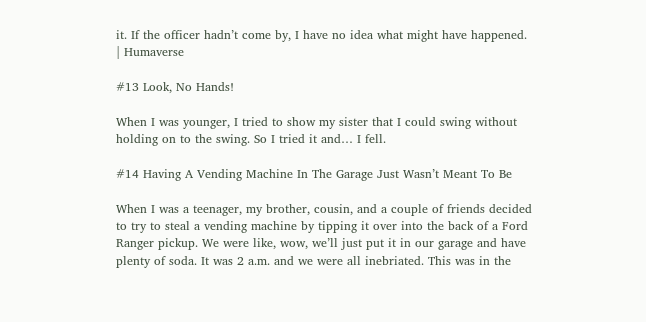it. If the officer hadn’t come by, I have no idea what might have happened.
| Humaverse

#13 Look, No Hands!

When I was younger, I tried to show my sister that I could swing without holding on to the swing. So I tried it and… I fell.

#14 Having A Vending Machine In The Garage Just Wasn’t Meant To Be

When I was a teenager, my brother, cousin, and a couple of friends decided to try to steal a vending machine by tipping it over into the back of a Ford Ranger pickup. We were like, wow, we’ll just put it in our garage and have plenty of soda. It was 2 a.m. and we were all inebriated. This was in the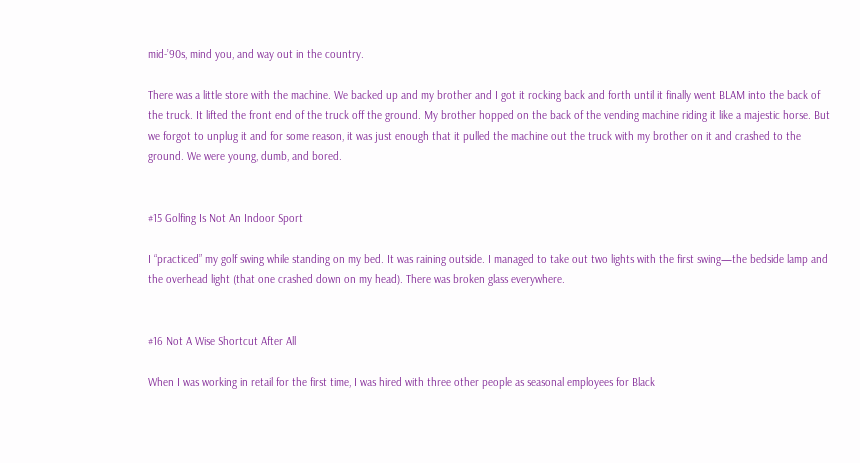mid-’90s, mind you, and way out in the country.

There was a little store with the machine. We backed up and my brother and I got it rocking back and forth until it finally went BLAM into the back of the truck. It lifted the front end of the truck off the ground. My brother hopped on the back of the vending machine riding it like a majestic horse. But we forgot to unplug it and for some reason, it was just enough that it pulled the machine out the truck with my brother on it and crashed to the ground. We were young, dumb, and bored.


#15 Golfing Is Not An Indoor Sport

I “practiced” my golf swing while standing on my bed. It was raining outside. I managed to take out two lights with the first swing—the bedside lamp and the overhead light (that one crashed down on my head). There was broken glass everywhere.


#16 Not A Wise Shortcut After All

When I was working in retail for the first time, I was hired with three other people as seasonal employees for Black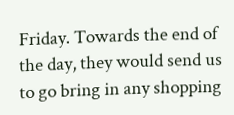Friday. Towards the end of the day, they would send us to go bring in any shopping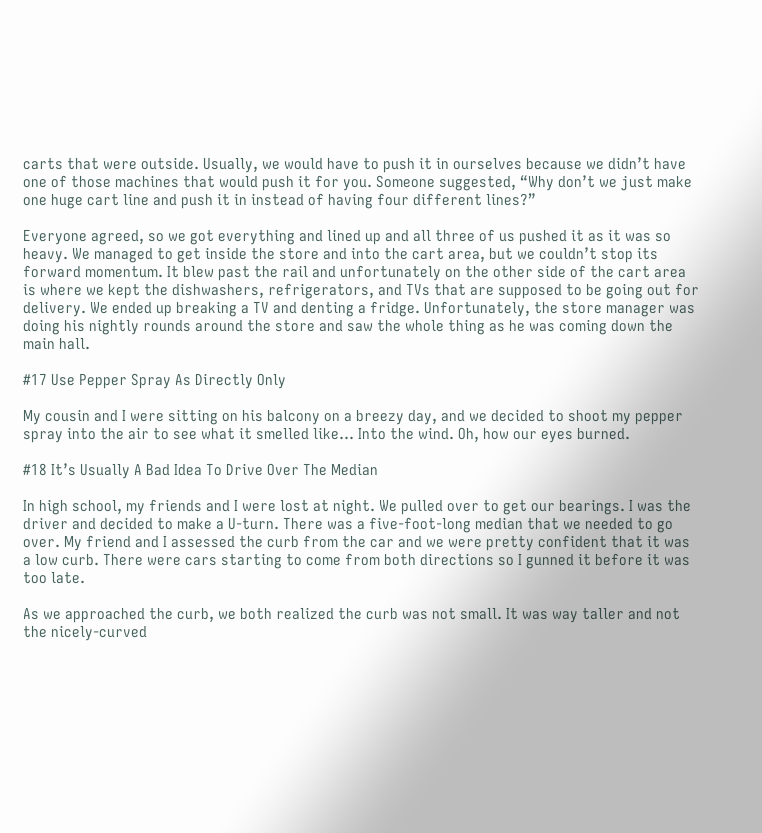carts that were outside. Usually, we would have to push it in ourselves because we didn’t have one of those machines that would push it for you. Someone suggested, “Why don’t we just make one huge cart line and push it in instead of having four different lines?”

Everyone agreed, so we got everything and lined up and all three of us pushed it as it was so heavy. We managed to get inside the store and into the cart area, but we couldn’t stop its forward momentum. It blew past the rail and unfortunately on the other side of the cart area is where we kept the dishwashers, refrigerators, and TVs that are supposed to be going out for delivery. We ended up breaking a TV and denting a fridge. Unfortunately, the store manager was doing his nightly rounds around the store and saw the whole thing as he was coming down the main hall.

#17 Use Pepper Spray As Directly Only

My cousin and I were sitting on his balcony on a breezy day, and we decided to shoot my pepper spray into the air to see what it smelled like… Into the wind. Oh, how our eyes burned.

#18 It’s Usually A Bad Idea To Drive Over The Median

In high school, my friends and I were lost at night. We pulled over to get our bearings. I was the driver and decided to make a U-turn. There was a five-foot-long median that we needed to go over. My friend and I assessed the curb from the car and we were pretty confident that it was a low curb. There were cars starting to come from both directions so I gunned it before it was too late.

As we approached the curb, we both realized the curb was not small. It was way taller and not the nicely-curved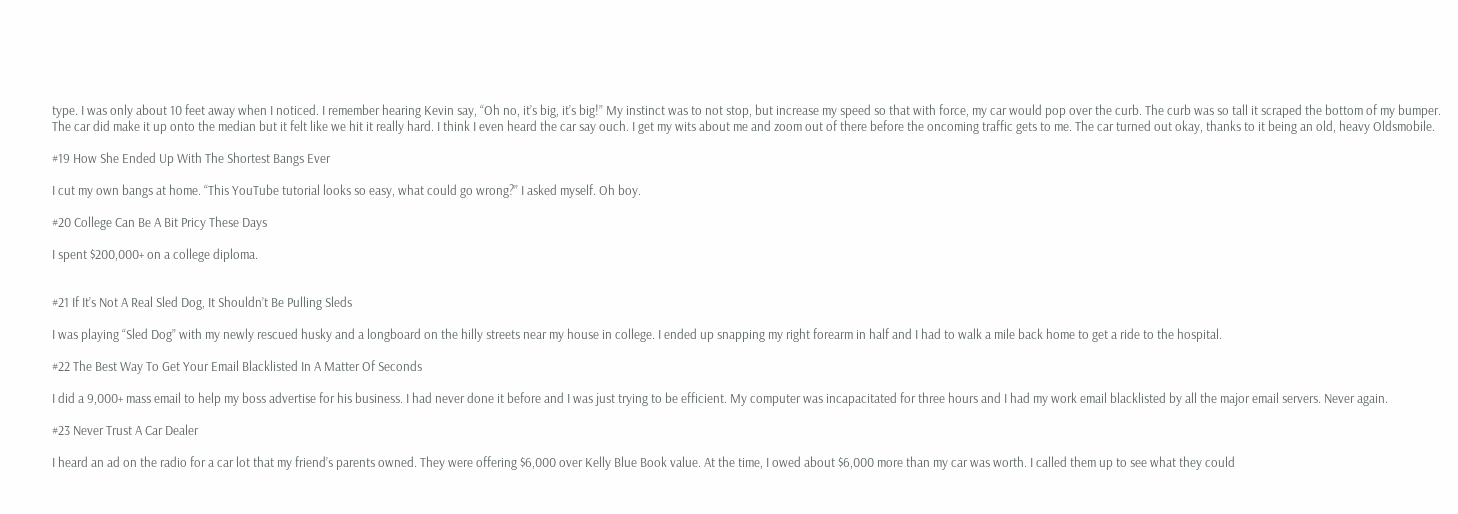type. I was only about 10 feet away when I noticed. I remember hearing Kevin say, “Oh no, it’s big, it’s big!” My instinct was to not stop, but increase my speed so that with force, my car would pop over the curb. The curb was so tall it scraped the bottom of my bumper. The car did make it up onto the median but it felt like we hit it really hard. I think I even heard the car say ouch. I get my wits about me and zoom out of there before the oncoming traffic gets to me. The car turned out okay, thanks to it being an old, heavy Oldsmobile.

#19 How She Ended Up With The Shortest Bangs Ever

I cut my own bangs at home. “This YouTube tutorial looks so easy, what could go wrong?” I asked myself. Oh boy.

#20 College Can Be A Bit Pricy These Days

I spent $200,000+ on a college diploma.


#21 If It’s Not A Real Sled Dog, It Shouldn’t Be Pulling Sleds

I was playing “Sled Dog” with my newly rescued husky and a longboard on the hilly streets near my house in college. I ended up snapping my right forearm in half and I had to walk a mile back home to get a ride to the hospital.

#22 The Best Way To Get Your Email Blacklisted In A Matter Of Seconds

I did a 9,000+ mass email to help my boss advertise for his business. I had never done it before and I was just trying to be efficient. My computer was incapacitated for three hours and I had my work email blacklisted by all the major email servers. Never again.

#23 Never Trust A Car Dealer

I heard an ad on the radio for a car lot that my friend’s parents owned. They were offering $6,000 over Kelly Blue Book value. At the time, I owed about $6,000 more than my car was worth. I called them up to see what they could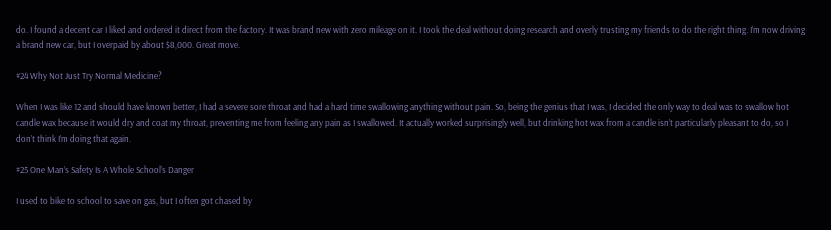do. I found a decent car I liked and ordered it direct from the factory. It was brand new with zero mileage on it. I took the deal without doing research and overly trusting my friends to do the right thing. I’m now driving a brand new car, but I overpaid by about $8,000. Great move.

#24 Why Not Just Try Normal Medicine?

When I was like 12 and should have known better, I had a severe sore throat and had a hard time swallowing anything without pain. So, being the genius that I was, I decided the only way to deal was to swallow hot candle wax because it would dry and coat my throat, preventing me from feeling any pain as I swallowed. It actually worked surprisingly well, but drinking hot wax from a candle isn’t particularly pleasant to do, so I don’t think I’m doing that again.

#25 One Man’s Safety Is A Whole School’s Danger

I used to bike to school to save on gas, but I often got chased by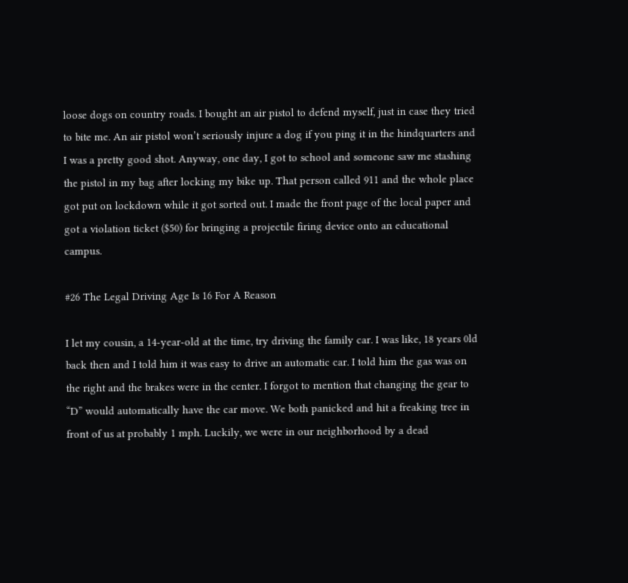loose dogs on country roads. I bought an air pistol to defend myself, just in case they tried to bite me. An air pistol won’t seriously injure a dog if you ping it in the hindquarters and I was a pretty good shot. Anyway, one day, I got to school and someone saw me stashing the pistol in my bag after locking my bike up. That person called 911 and the whole place got put on lockdown while it got sorted out. I made the front page of the local paper and got a violation ticket ($50) for bringing a projectile firing device onto an educational campus.

#26 The Legal Driving Age Is 16 For A Reason

I let my cousin, a 14-year-old at the time, try driving the family car. I was like, 18 years 0ld back then and I told him it was easy to drive an automatic car. I told him the gas was on the right and the brakes were in the center. I forgot to mention that changing the gear to “D” would automatically have the car move. We both panicked and hit a freaking tree in front of us at probably 1 mph. Luckily, we were in our neighborhood by a dead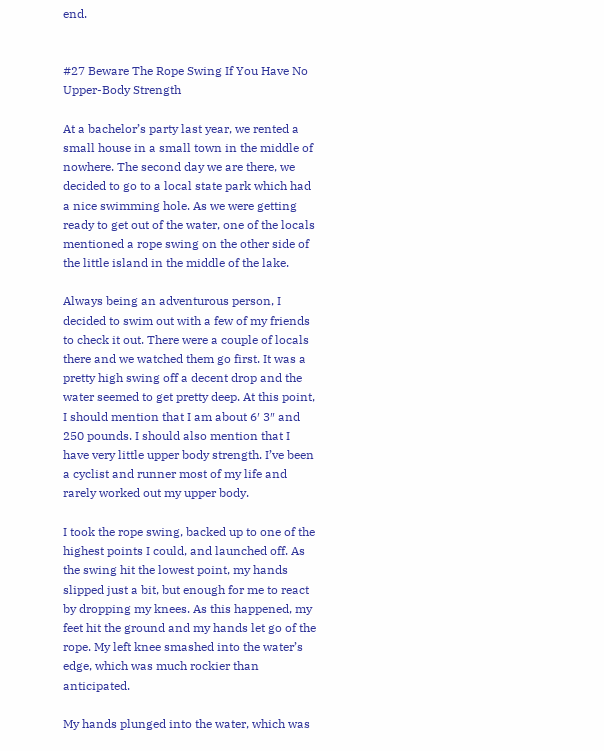end.


#27 Beware The Rope Swing If You Have No Upper-Body Strength

At a bachelor’s party last year, we rented a small house in a small town in the middle of nowhere. The second day we are there, we decided to go to a local state park which had a nice swimming hole. As we were getting ready to get out of the water, one of the locals mentioned a rope swing on the other side of the little island in the middle of the lake.

Always being an adventurous person, I decided to swim out with a few of my friends to check it out. There were a couple of locals there and we watched them go first. It was a pretty high swing off a decent drop and the water seemed to get pretty deep. At this point, I should mention that I am about 6′ 3″ and 250 pounds. I should also mention that I have very little upper body strength. I’ve been a cyclist and runner most of my life and rarely worked out my upper body.

I took the rope swing, backed up to one of the highest points I could, and launched off. As the swing hit the lowest point, my hands slipped just a bit, but enough for me to react by dropping my knees. As this happened, my feet hit the ground and my hands let go of the rope. My left knee smashed into the water’s edge, which was much rockier than anticipated.

My hands plunged into the water, which was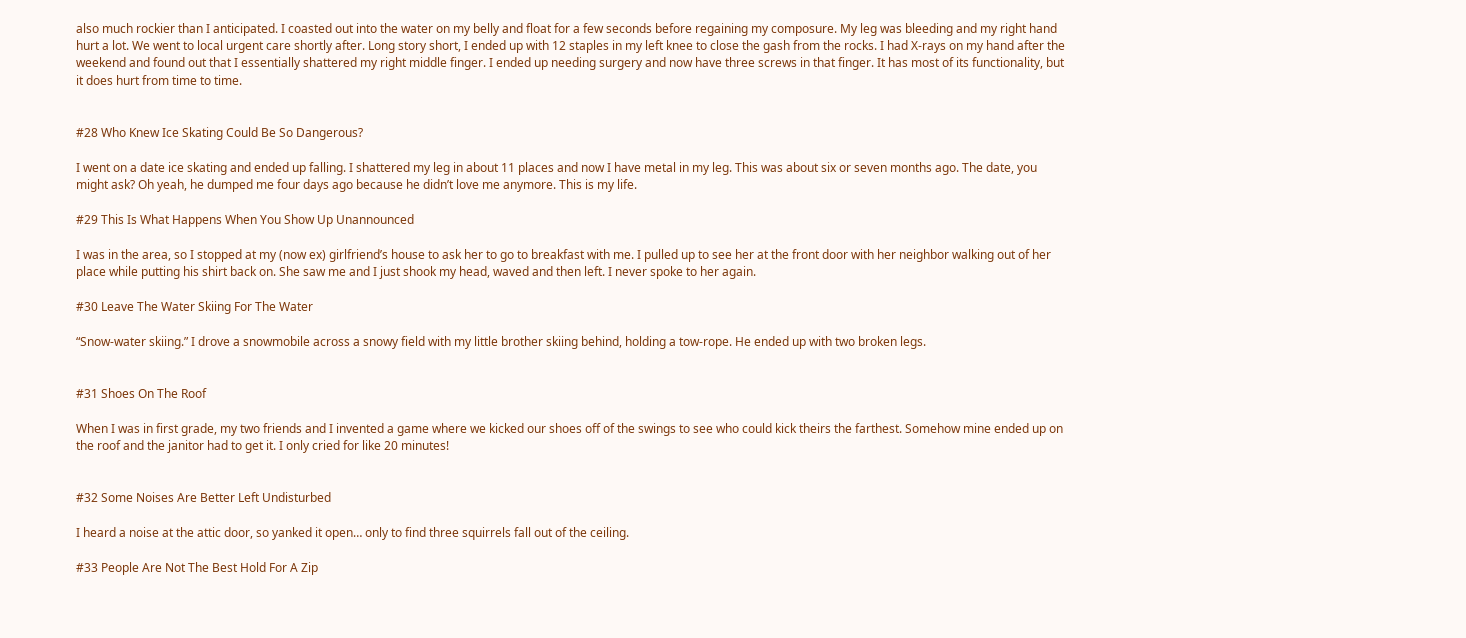also much rockier than I anticipated. I coasted out into the water on my belly and float for a few seconds before regaining my composure. My leg was bleeding and my right hand hurt a lot. We went to local urgent care shortly after. Long story short, I ended up with 12 staples in my left knee to close the gash from the rocks. I had X-rays on my hand after the weekend and found out that I essentially shattered my right middle finger. I ended up needing surgery and now have three screws in that finger. It has most of its functionality, but it does hurt from time to time.


#28 Who Knew Ice Skating Could Be So Dangerous?

I went on a date ice skating and ended up falling. I shattered my leg in about 11 places and now I have metal in my leg. This was about six or seven months ago. The date, you might ask? Oh yeah, he dumped me four days ago because he didn’t love me anymore. This is my life.

#29 This Is What Happens When You Show Up Unannounced

I was in the area, so I stopped at my (now ex) girlfriend’s house to ask her to go to breakfast with me. I pulled up to see her at the front door with her neighbor walking out of her place while putting his shirt back on. She saw me and I just shook my head, waved and then left. I never spoke to her again.

#30 Leave The Water Skiing For The Water

“Snow-water skiing.” I drove a snowmobile across a snowy field with my little brother skiing behind, holding a tow-rope. He ended up with two broken legs.


#31 Shoes On The Roof

When I was in first grade, my two friends and I invented a game where we kicked our shoes off of the swings to see who could kick theirs the farthest. Somehow mine ended up on the roof and the janitor had to get it. I only cried for like 20 minutes!


#32 Some Noises Are Better Left Undisturbed

I heard a noise at the attic door, so yanked it open… only to find three squirrels fall out of the ceiling.

#33 People Are Not The Best Hold For A Zip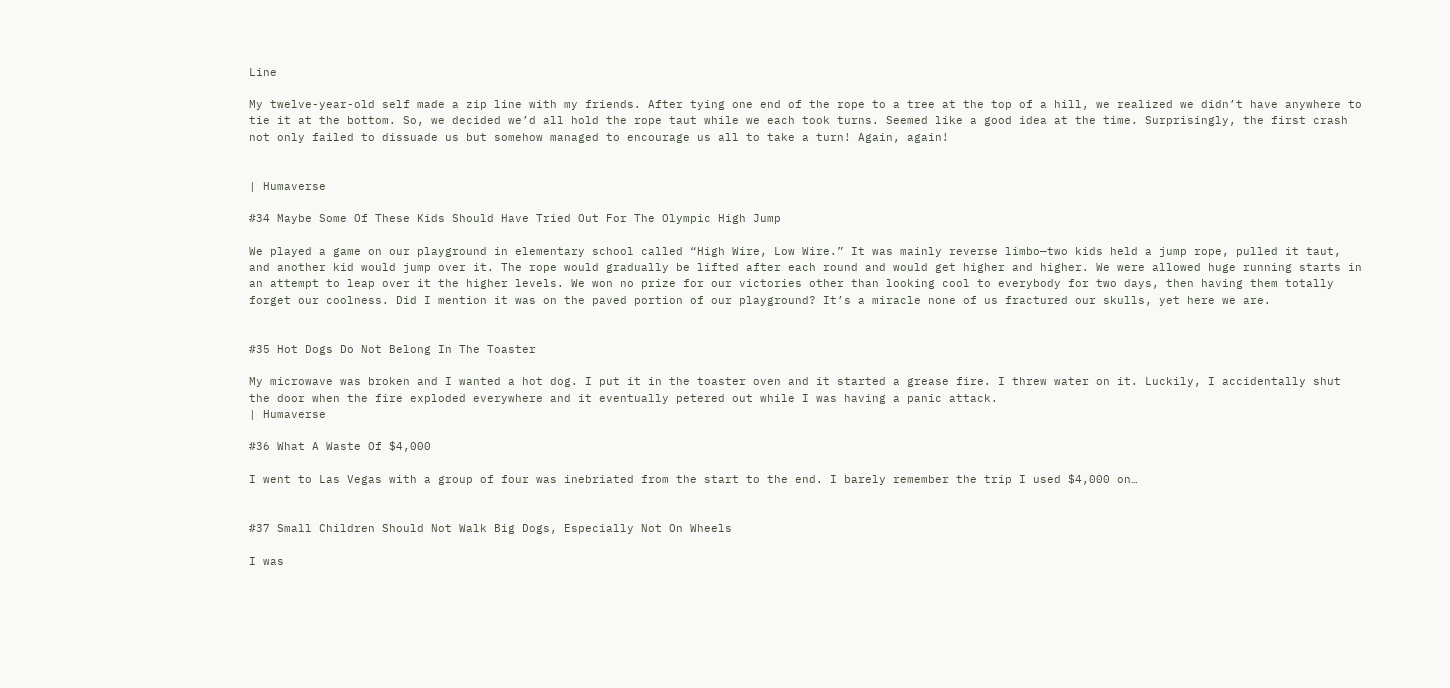Line

My twelve-year-old self made a zip line with my friends. After tying one end of the rope to a tree at the top of a hill, we realized we didn’t have anywhere to tie it at the bottom. So, we decided we’d all hold the rope taut while we each took turns. Seemed like a good idea at the time. Surprisingly, the first crash not only failed to dissuade us but somehow managed to encourage us all to take a turn! Again, again!


| Humaverse

#34 Maybe Some Of These Kids Should Have Tried Out For The Olympic High Jump

We played a game on our playground in elementary school called “High Wire, Low Wire.” It was mainly reverse limbo—two kids held a jump rope, pulled it taut, and another kid would jump over it. The rope would gradually be lifted after each round and would get higher and higher. We were allowed huge running starts in an attempt to leap over it the higher levels. We won no prize for our victories other than looking cool to everybody for two days, then having them totally forget our coolness. Did I mention it was on the paved portion of our playground? It’s a miracle none of us fractured our skulls, yet here we are.


#35 Hot Dogs Do Not Belong In The Toaster

My microwave was broken and I wanted a hot dog. I put it in the toaster oven and it started a grease fire. I threw water on it. Luckily, I accidentally shut the door when the fire exploded everywhere and it eventually petered out while I was having a panic attack.
| Humaverse

#36 What A Waste Of $4,000

I went to Las Vegas with a group of four was inebriated from the start to the end. I barely remember the trip I used $4,000 on…


#37 Small Children Should Not Walk Big Dogs, Especially Not On Wheels

I was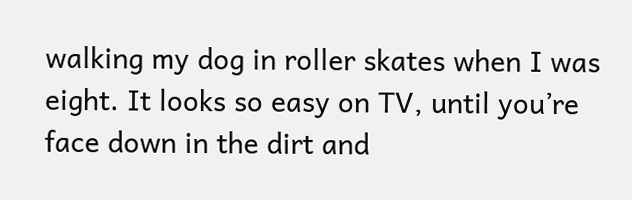walking my dog in roller skates when I was eight. It looks so easy on TV, until you’re face down in the dirt and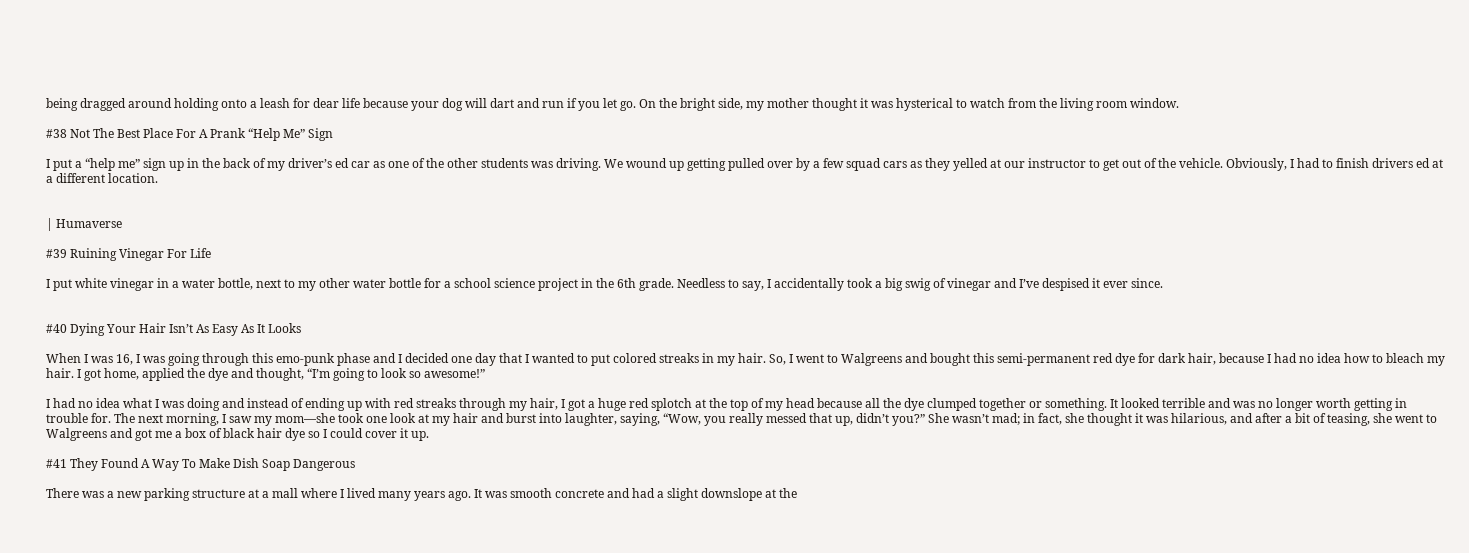being dragged around holding onto a leash for dear life because your dog will dart and run if you let go. On the bright side, my mother thought it was hysterical to watch from the living room window.

#38 Not The Best Place For A Prank “Help Me” Sign

I put a “help me” sign up in the back of my driver’s ed car as one of the other students was driving. We wound up getting pulled over by a few squad cars as they yelled at our instructor to get out of the vehicle. Obviously, I had to finish drivers ed at a different location.


| Humaverse

#39 Ruining Vinegar For Life

I put white vinegar in a water bottle, next to my other water bottle for a school science project in the 6th grade. Needless to say, I accidentally took a big swig of vinegar and I’ve despised it ever since.


#40 Dying Your Hair Isn’t As Easy As It Looks

When I was 16, I was going through this emo-punk phase and I decided one day that I wanted to put colored streaks in my hair. So, I went to Walgreens and bought this semi-permanent red dye for dark hair, because I had no idea how to bleach my hair. I got home, applied the dye and thought, “I’m going to look so awesome!”

I had no idea what I was doing and instead of ending up with red streaks through my hair, I got a huge red splotch at the top of my head because all the dye clumped together or something. It looked terrible and was no longer worth getting in trouble for. The next morning, I saw my mom—she took one look at my hair and burst into laughter, saying, “Wow, you really messed that up, didn’t you?” She wasn’t mad; in fact, she thought it was hilarious, and after a bit of teasing, she went to Walgreens and got me a box of black hair dye so I could cover it up.

#41 They Found A Way To Make Dish Soap Dangerous

There was a new parking structure at a mall where I lived many years ago. It was smooth concrete and had a slight downslope at the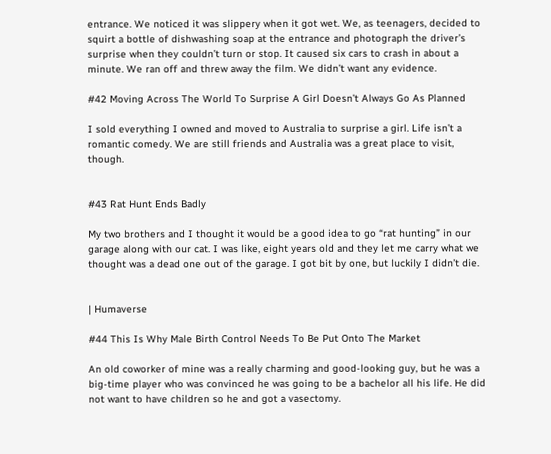entrance. We noticed it was slippery when it got wet. We, as teenagers, decided to squirt a bottle of dishwashing soap at the entrance and photograph the driver’s surprise when they couldn’t turn or stop. It caused six cars to crash in about a minute. We ran off and threw away the film. We didn’t want any evidence.

#42 Moving Across The World To Surprise A Girl Doesn’t Always Go As Planned

I sold everything I owned and moved to Australia to surprise a girl. Life isn’t a romantic comedy. We are still friends and Australia was a great place to visit, though.


#43 Rat Hunt Ends Badly

My two brothers and I thought it would be a good idea to go “rat hunting” in our garage along with our cat. I was like, eight years old and they let me carry what we thought was a dead one out of the garage. I got bit by one, but luckily I didn’t die.


| Humaverse

#44 This Is Why Male Birth Control Needs To Be Put Onto The Market

An old coworker of mine was a really charming and good-looking guy, but he was a big-time player who was convinced he was going to be a bachelor all his life. He did not want to have children so he and got a vasectomy.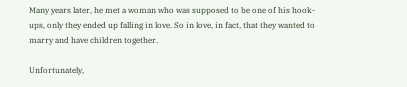Many years later, he met a woman who was supposed to be one of his hook-ups, only they ended up falling in love. So in love, in fact, that they wanted to marry and have children together.

Unfortunately,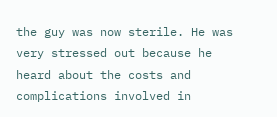the guy was now sterile. He was very stressed out because he heard about the costs and complications involved in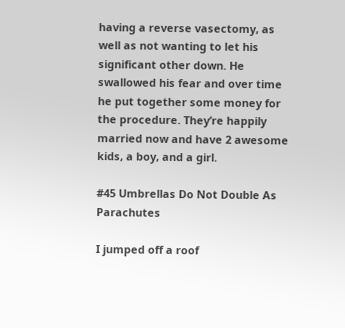having a reverse vasectomy, as well as not wanting to let his significant other down. He swallowed his fear and over time he put together some money for the procedure. They’re happily married now and have 2 awesome kids, a boy, and a girl.

#45 Umbrellas Do Not Double As Parachutes

I jumped off a roof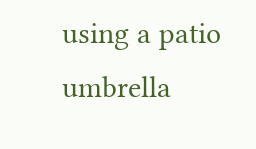using a patio umbrella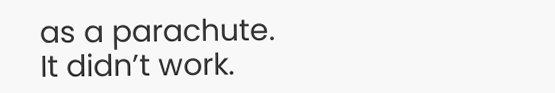as a parachute. It didn’t work.